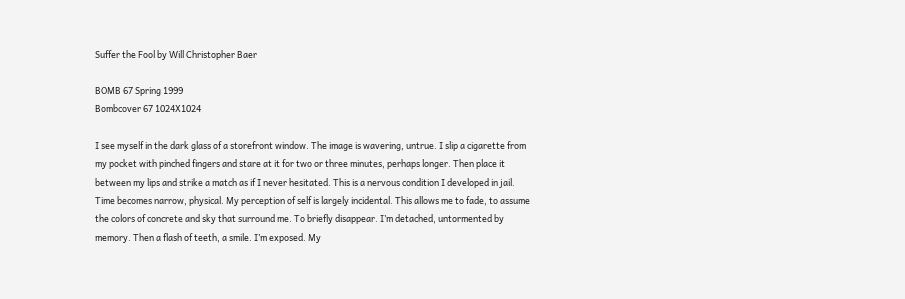Suffer the Fool by Will Christopher Baer

BOMB 67 Spring 1999
Bombcover 67 1024X1024

I see myself in the dark glass of a storefront window. The image is wavering, untrue. I slip a cigarette from my pocket with pinched fingers and stare at it for two or three minutes, perhaps longer. Then place it between my lips and strike a match as if I never hesitated. This is a nervous condition I developed in jail. Time becomes narrow, physical. My perception of self is largely incidental. This allows me to fade, to assume the colors of concrete and sky that surround me. To briefly disappear. I’m detached, untormented by memory. Then a flash of teeth, a smile. I’m exposed. My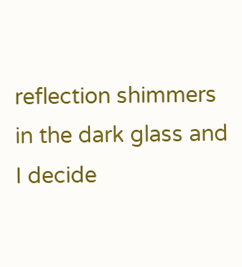reflection shimmers in the dark glass and I decide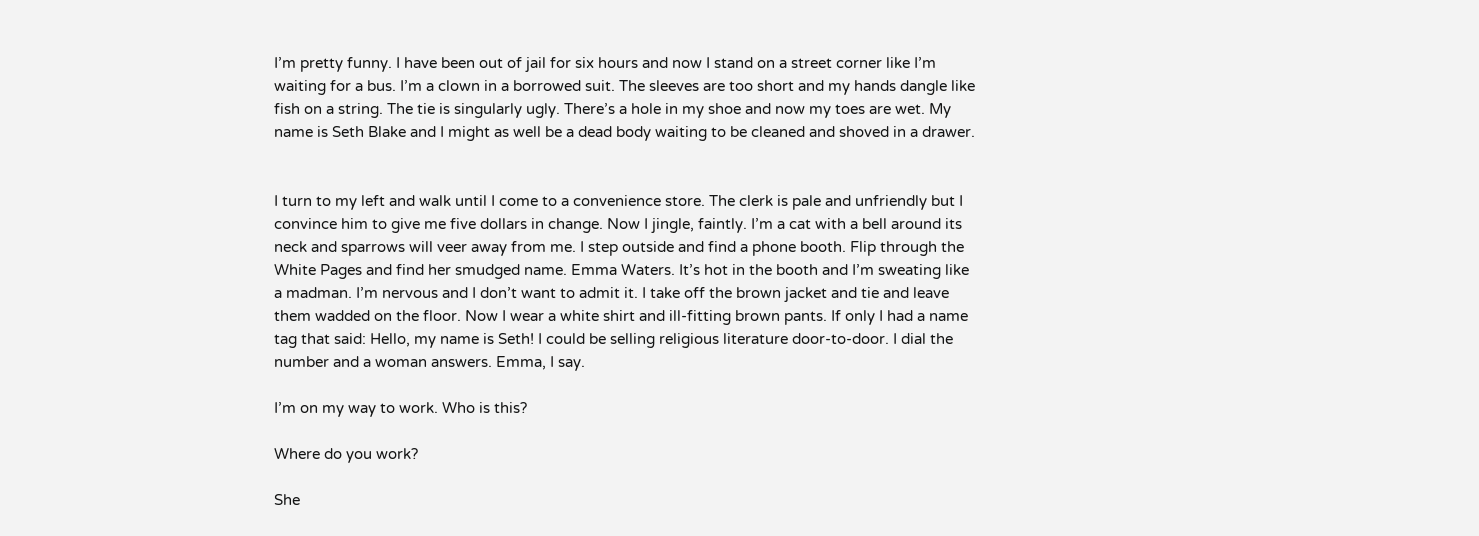I’m pretty funny. I have been out of jail for six hours and now I stand on a street corner like I’m waiting for a bus. I’m a clown in a borrowed suit. The sleeves are too short and my hands dangle like fish on a string. The tie is singularly ugly. There’s a hole in my shoe and now my toes are wet. My name is Seth Blake and I might as well be a dead body waiting to be cleaned and shoved in a drawer.


I turn to my left and walk until I come to a convenience store. The clerk is pale and unfriendly but I convince him to give me five dollars in change. Now I jingle, faintly. I’m a cat with a bell around its neck and sparrows will veer away from me. I step outside and find a phone booth. Flip through the White Pages and find her smudged name. Emma Waters. It’s hot in the booth and I’m sweating like a madman. I’m nervous and I don’t want to admit it. I take off the brown jacket and tie and leave them wadded on the floor. Now I wear a white shirt and ill-fitting brown pants. If only I had a name tag that said: Hello, my name is Seth! I could be selling religious literature door-to-door. I dial the number and a woman answers. Emma, I say.

I’m on my way to work. Who is this?

Where do you work?

She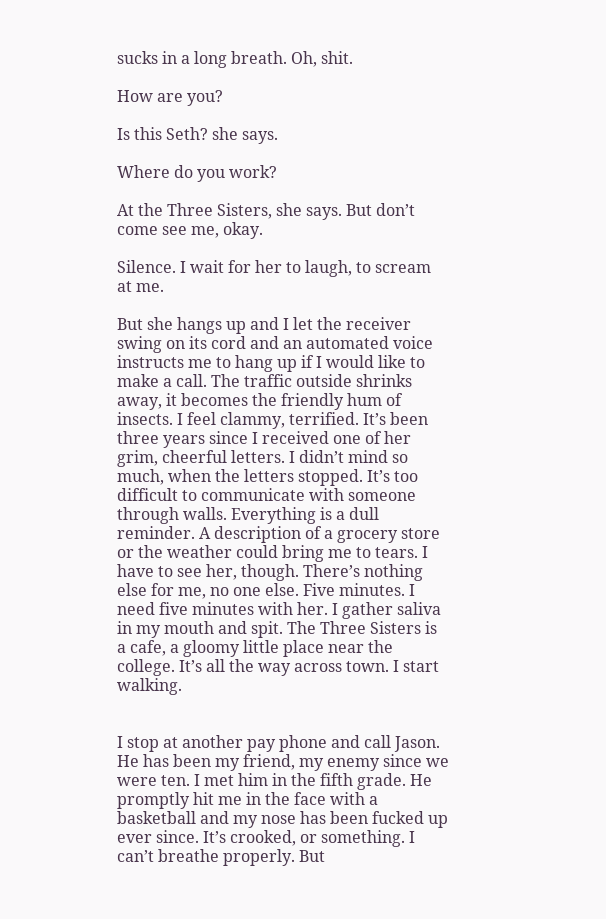sucks in a long breath. Oh, shit.

How are you?

Is this Seth? she says.

Where do you work?

At the Three Sisters, she says. But don’t come see me, okay.

Silence. I wait for her to laugh, to scream at me.

But she hangs up and I let the receiver swing on its cord and an automated voice instructs me to hang up if I would like to make a call. The traffic outside shrinks away, it becomes the friendly hum of insects. I feel clammy, terrified. It’s been three years since I received one of her grim, cheerful letters. I didn’t mind so much, when the letters stopped. It’s too difficult to communicate with someone through walls. Everything is a dull reminder. A description of a grocery store or the weather could bring me to tears. I have to see her, though. There’s nothing else for me, no one else. Five minutes. I need five minutes with her. I gather saliva in my mouth and spit. The Three Sisters is a cafe, a gloomy little place near the college. It’s all the way across town. I start walking.


I stop at another pay phone and call Jason. He has been my friend, my enemy since we were ten. I met him in the fifth grade. He promptly hit me in the face with a basketball and my nose has been fucked up ever since. It’s crooked, or something. I can’t breathe properly. But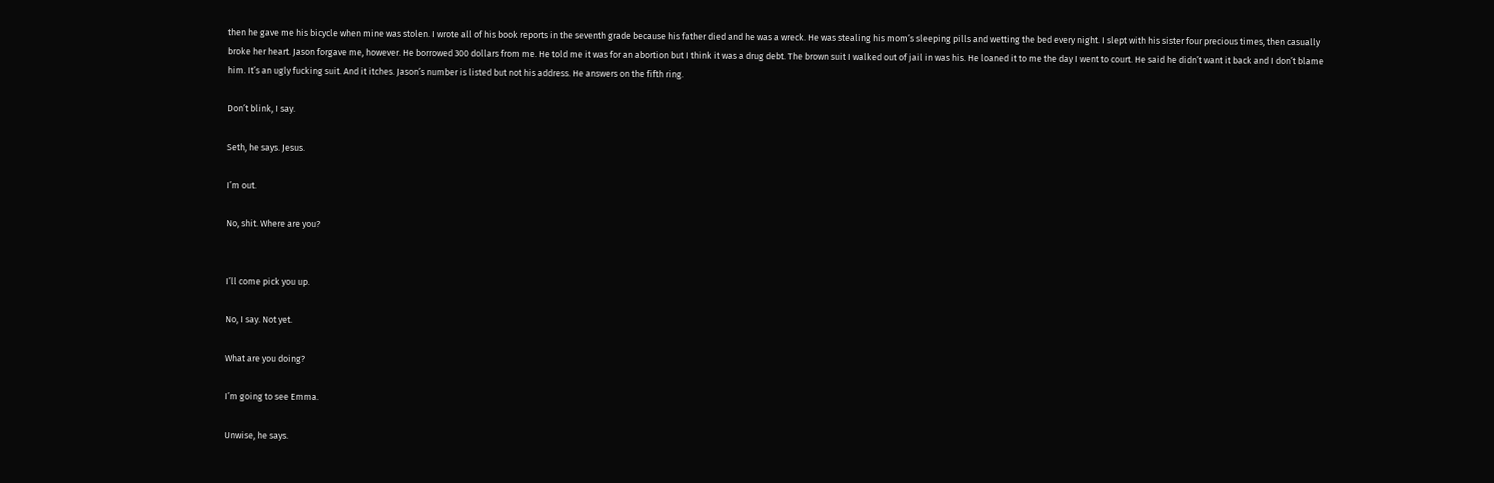then he gave me his bicycle when mine was stolen. I wrote all of his book reports in the seventh grade because his father died and he was a wreck. He was stealing his mom’s sleeping pills and wetting the bed every night. I slept with his sister four precious times, then casually broke her heart. Jason forgave me, however. He borrowed 300 dollars from me. He told me it was for an abortion but I think it was a drug debt. The brown suit I walked out of jail in was his. He loaned it to me the day I went to court. He said he didn’t want it back and I don’t blame him. It’s an ugly fucking suit. And it itches. Jason’s number is listed but not his address. He answers on the fifth ring.

Don’t blink, I say.

Seth, he says. Jesus.

I’m out.

No, shit. Where are you?


I’ll come pick you up.

No, I say. Not yet.

What are you doing?

I’m going to see Emma.

Unwise, he says.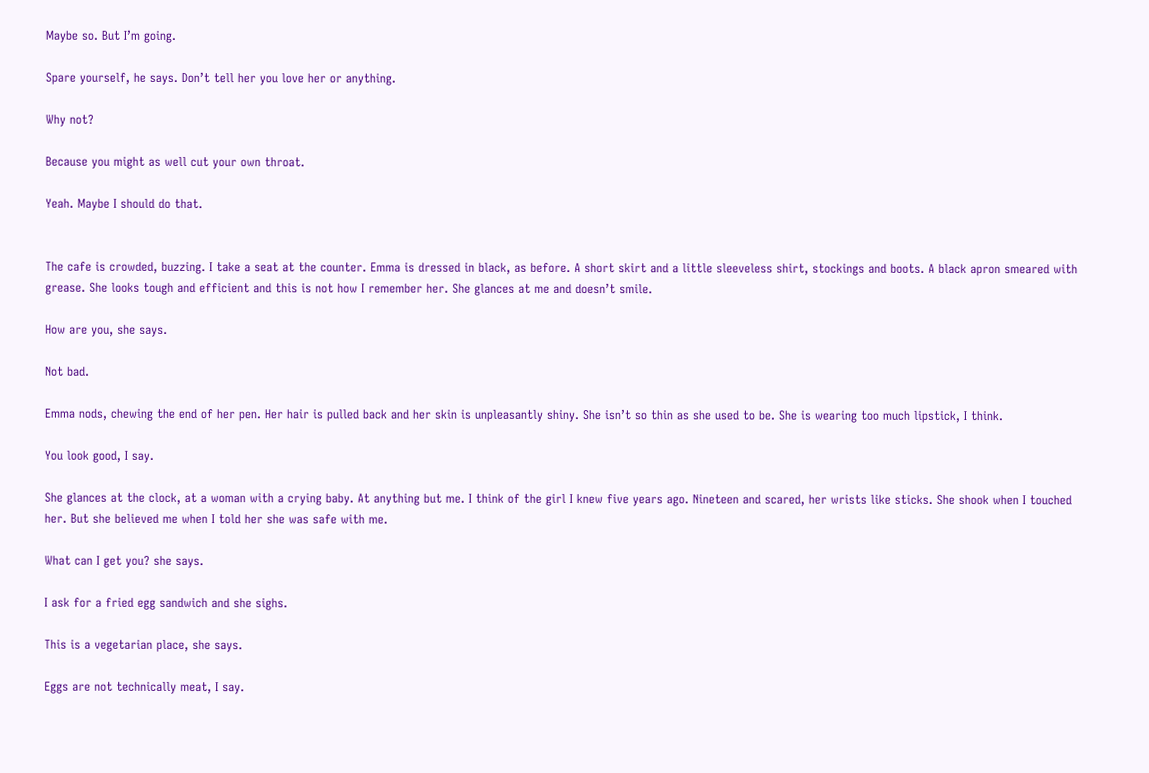Maybe so. But I’m going.

Spare yourself, he says. Don’t tell her you love her or anything.

Why not?

Because you might as well cut your own throat.

Yeah. Maybe I should do that.


The cafe is crowded, buzzing. I take a seat at the counter. Emma is dressed in black, as before. A short skirt and a little sleeveless shirt, stockings and boots. A black apron smeared with grease. She looks tough and efficient and this is not how I remember her. She glances at me and doesn’t smile.

How are you, she says.

Not bad.

Emma nods, chewing the end of her pen. Her hair is pulled back and her skin is unpleasantly shiny. She isn’t so thin as she used to be. She is wearing too much lipstick, I think.

You look good, I say.

She glances at the clock, at a woman with a crying baby. At anything but me. I think of the girl I knew five years ago. Nineteen and scared, her wrists like sticks. She shook when I touched her. But she believed me when I told her she was safe with me.

What can I get you? she says.

I ask for a fried egg sandwich and she sighs.

This is a vegetarian place, she says.

Eggs are not technically meat, I say.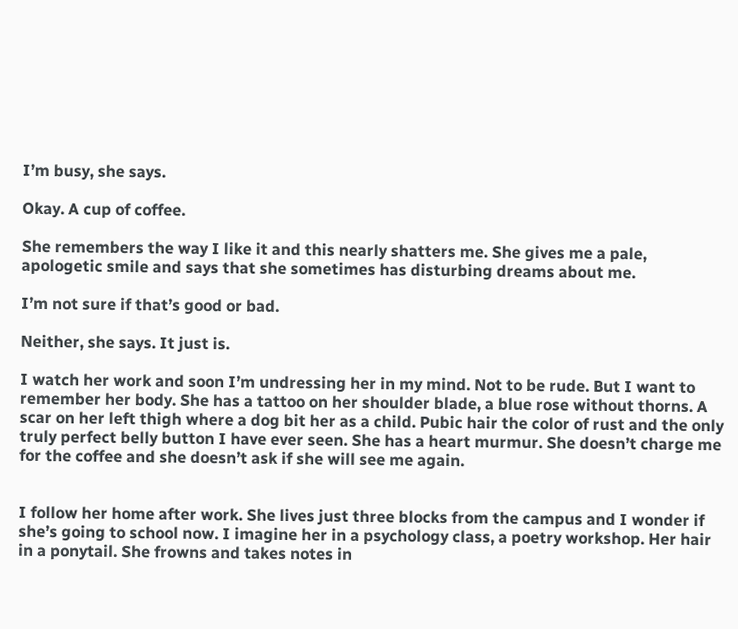I’m busy, she says.

Okay. A cup of coffee.

She remembers the way I like it and this nearly shatters me. She gives me a pale, apologetic smile and says that she sometimes has disturbing dreams about me.

I’m not sure if that’s good or bad.

Neither, she says. It just is.

I watch her work and soon I’m undressing her in my mind. Not to be rude. But I want to remember her body. She has a tattoo on her shoulder blade, a blue rose without thorns. A scar on her left thigh where a dog bit her as a child. Pubic hair the color of rust and the only truly perfect belly button I have ever seen. She has a heart murmur. She doesn’t charge me for the coffee and she doesn’t ask if she will see me again.


I follow her home after work. She lives just three blocks from the campus and I wonder if she’s going to school now. I imagine her in a psychology class, a poetry workshop. Her hair in a ponytail. She frowns and takes notes in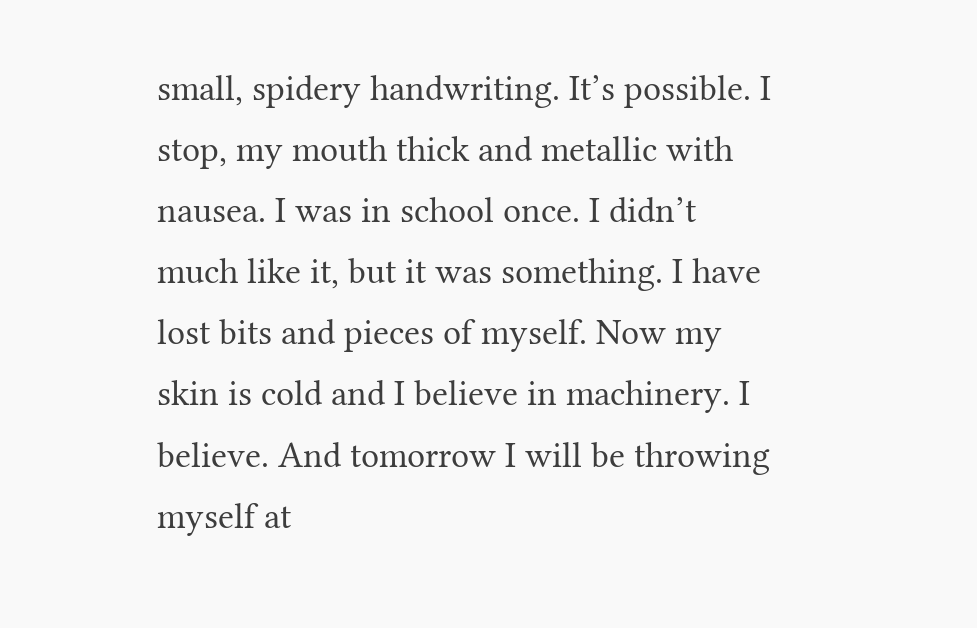small, spidery handwriting. It’s possible. I stop, my mouth thick and metallic with nausea. I was in school once. I didn’t much like it, but it was something. I have lost bits and pieces of myself. Now my skin is cold and I believe in machinery. I believe. And tomorrow I will be throwing myself at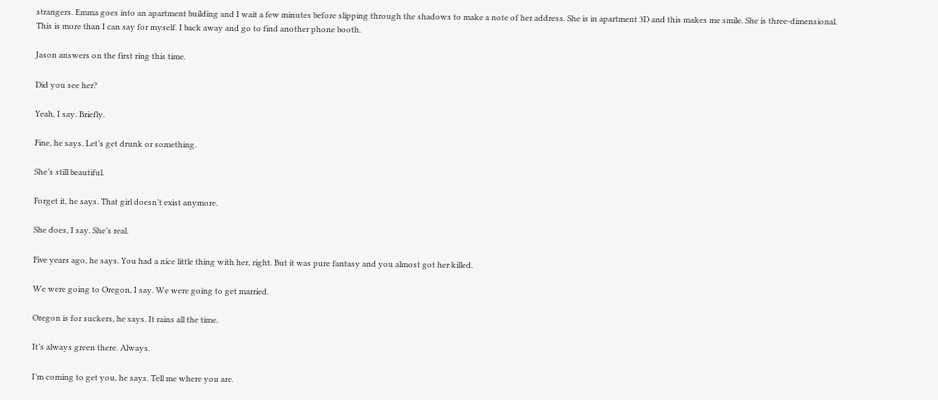strangers. Emma goes into an apartment building and I wait a few minutes before slipping through the shadows to make a note of her address. She is in apartment 3D and this makes me smile. She is three-dimensional. This is more than I can say for myself. I back away and go to find another phone booth.

Jason answers on the first ring this time.

Did you see her?

Yeah, I say. Briefly.

Fine, he says. Let’s get drunk or something.

She’s still beautiful.

Forget it, he says. That girl doesn’t exist anymore.

She does, I say. She’s real.

Five years ago, he says. You had a nice little thing with her, right. But it was pure fantasy and you almost got her killed.

We were going to Oregon, I say. We were going to get married.

Oregon is for suckers, he says. It rains all the time.

It’s always green there. Always.

I’m coming to get you, he says. Tell me where you are.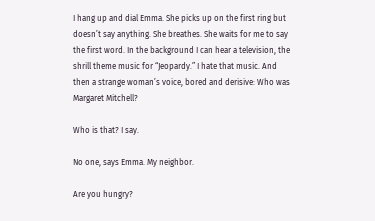I hang up and dial Emma. She picks up on the first ring but doesn’t say anything. She breathes. She waits for me to say the first word. In the background I can hear a television, the shrill theme music for “Jeopardy.” I hate that music. And then a strange woman’s voice, bored and derisive: Who was Margaret Mitchell?

Who is that? I say.

No one, says Emma. My neighbor.

Are you hungry?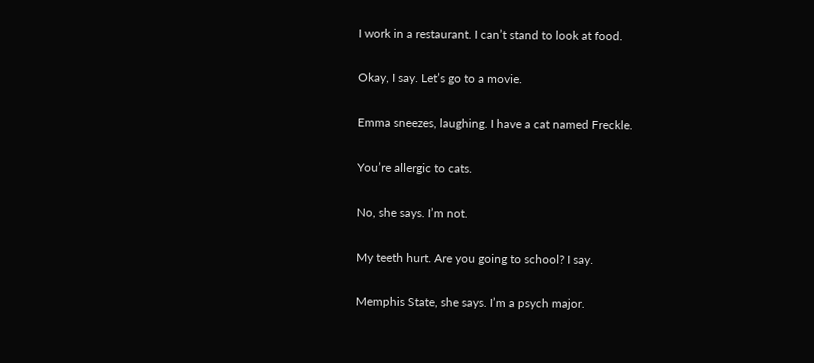I work in a restaurant. I can’t stand to look at food.

Okay, I say. Let’s go to a movie.

Emma sneezes, laughing. I have a cat named Freckle.

You’re allergic to cats.

No, she says. I’m not.

My teeth hurt. Are you going to school? I say.

Memphis State, she says. I’m a psych major.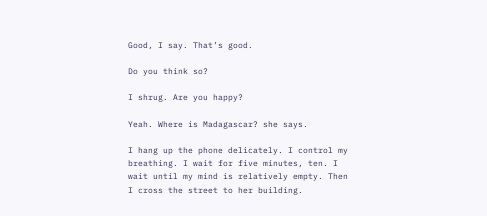Good, I say. That’s good.

Do you think so?

I shrug. Are you happy?

Yeah. Where is Madagascar? she says.

I hang up the phone delicately. I control my breathing. I wait for five minutes, ten. I wait until my mind is relatively empty. Then I cross the street to her building.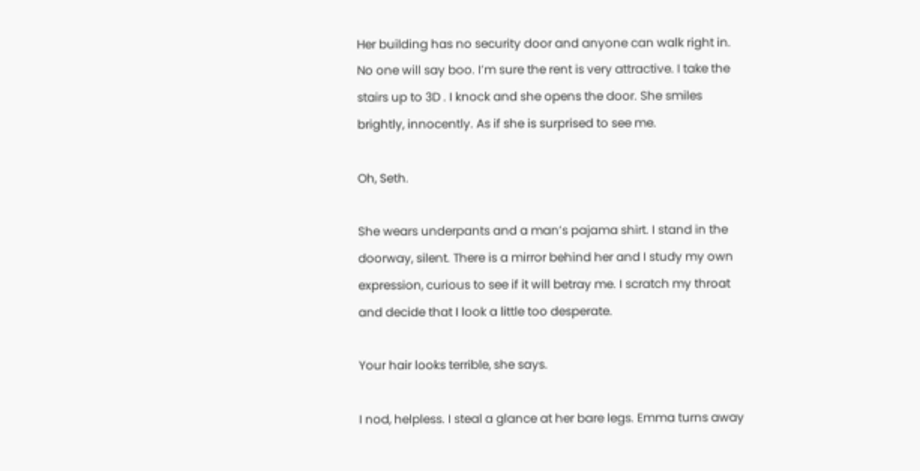Her building has no security door and anyone can walk right in. No one will say boo. I’m sure the rent is very attractive. I take the stairs up to 3D . I knock and she opens the door. She smiles brightly, innocently. As if she is surprised to see me.

Oh, Seth.

She wears underpants and a man’s pajama shirt. I stand in the doorway, silent. There is a mirror behind her and I study my own expression, curious to see if it will betray me. I scratch my throat and decide that I look a little too desperate.

Your hair looks terrible, she says.

I nod, helpless. I steal a glance at her bare legs. Emma turns away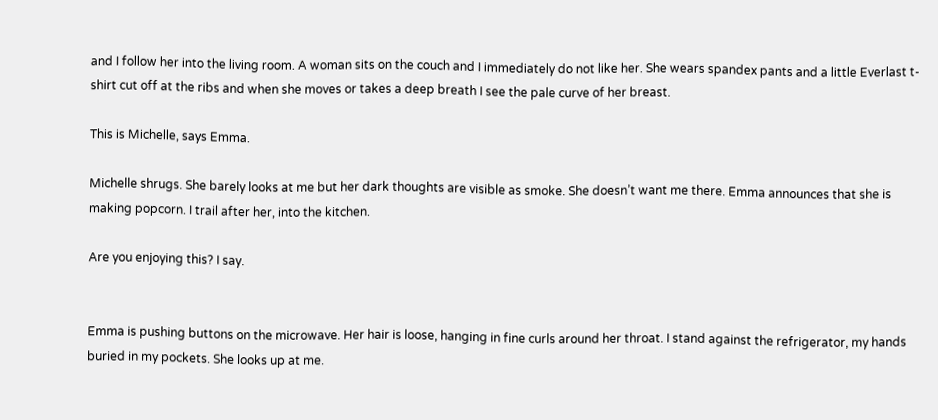and I follow her into the living room. A woman sits on the couch and I immediately do not like her. She wears spandex pants and a little Everlast t-shirt cut off at the ribs and when she moves or takes a deep breath I see the pale curve of her breast.

This is Michelle, says Emma.

Michelle shrugs. She barely looks at me but her dark thoughts are visible as smoke. She doesn’t want me there. Emma announces that she is making popcorn. I trail after her, into the kitchen.

Are you enjoying this? I say.


Emma is pushing buttons on the microwave. Her hair is loose, hanging in fine curls around her throat. I stand against the refrigerator, my hands buried in my pockets. She looks up at me.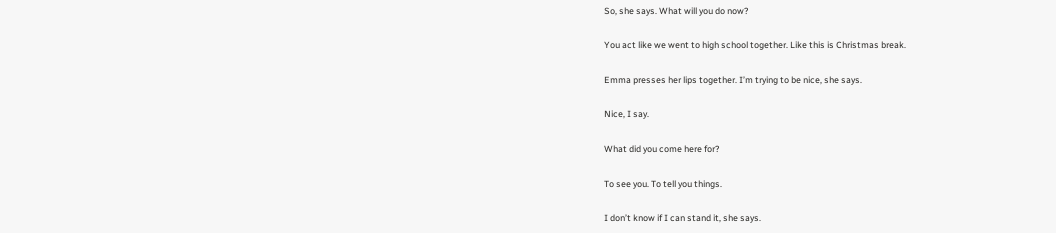So, she says. What will you do now?

You act like we went to high school together. Like this is Christmas break.

Emma presses her lips together. I’m trying to be nice, she says.

Nice, I say.

What did you come here for?

To see you. To tell you things.

I don’t know if I can stand it, she says.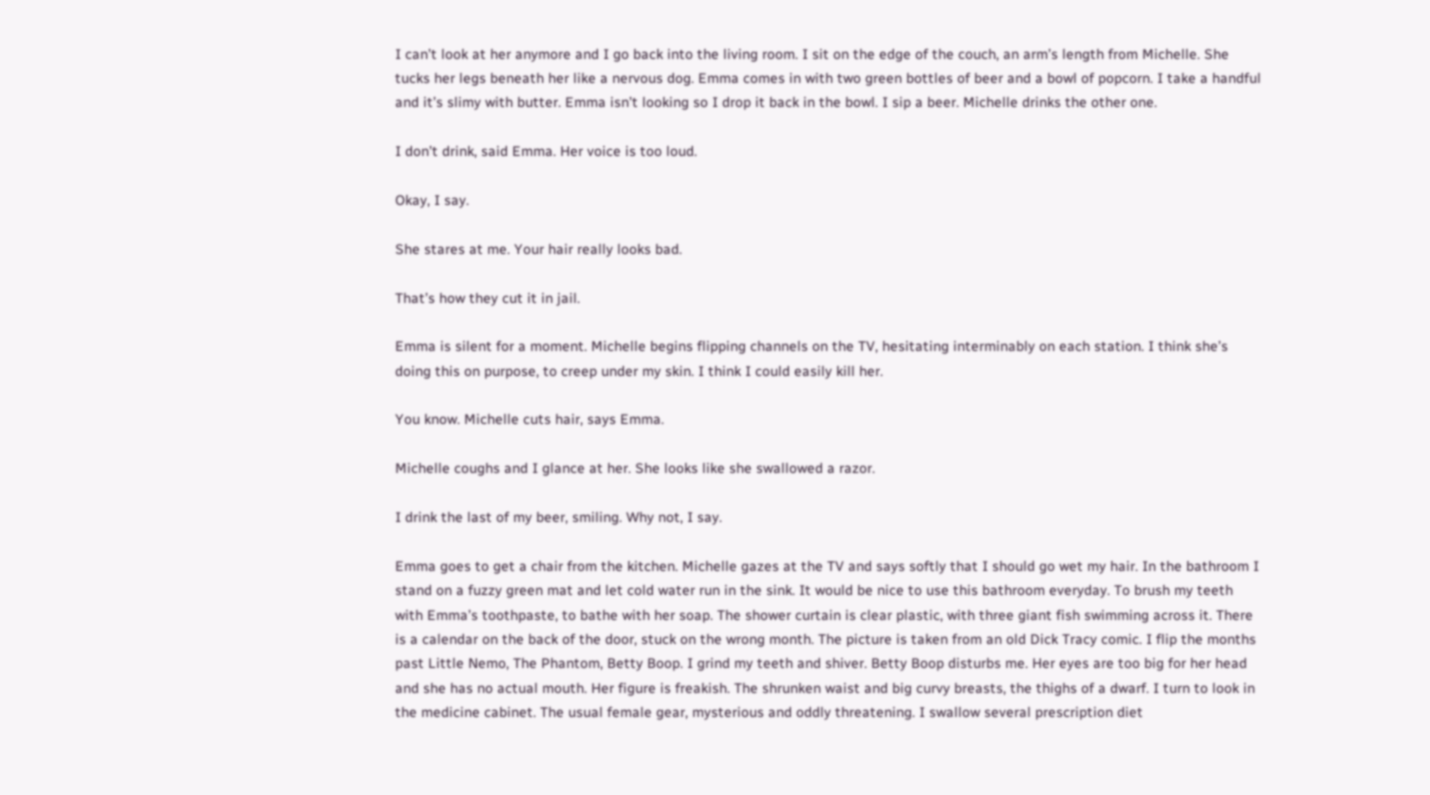I can’t look at her anymore and I go back into the living room. I sit on the edge of the couch, an arm’s length from Michelle. She tucks her legs beneath her like a nervous dog. Emma comes in with two green bottles of beer and a bowl of popcorn. I take a handful and it’s slimy with butter. Emma isn’t looking so I drop it back in the bowl. I sip a beer. Michelle drinks the other one.

I don’t drink, said Emma. Her voice is too loud.

Okay, I say.

She stares at me. Your hair really looks bad.

That’s how they cut it in jail.

Emma is silent for a moment. Michelle begins flipping channels on the TV, hesitating interminably on each station. I think she’s doing this on purpose, to creep under my skin. I think I could easily kill her.

You know. Michelle cuts hair, says Emma.

Michelle coughs and I glance at her. She looks like she swallowed a razor.

I drink the last of my beer, smiling. Why not, I say.

Emma goes to get a chair from the kitchen. Michelle gazes at the TV and says softly that I should go wet my hair. In the bathroom I stand on a fuzzy green mat and let cold water run in the sink. It would be nice to use this bathroom everyday. To brush my teeth with Emma’s toothpaste, to bathe with her soap. The shower curtain is clear plastic, with three giant fish swimming across it. There is a calendar on the back of the door, stuck on the wrong month. The picture is taken from an old Dick Tracy comic. I flip the months past Little Nemo, The Phantom, Betty Boop. I grind my teeth and shiver. Betty Boop disturbs me. Her eyes are too big for her head and she has no actual mouth. Her figure is freakish. The shrunken waist and big curvy breasts, the thighs of a dwarf. I turn to look in the medicine cabinet. The usual female gear, mysterious and oddly threatening. I swallow several prescription diet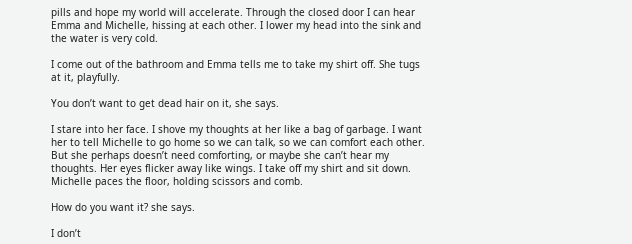pills and hope my world will accelerate. Through the closed door I can hear Emma and Michelle, hissing at each other. I lower my head into the sink and the water is very cold.

I come out of the bathroom and Emma tells me to take my shirt off. She tugs at it, playfully.

You don’t want to get dead hair on it, she says.

I stare into her face. I shove my thoughts at her like a bag of garbage. I want her to tell Michelle to go home so we can talk, so we can comfort each other. But she perhaps doesn’t need comforting, or maybe she can’t hear my thoughts. Her eyes flicker away like wings. I take off my shirt and sit down. Michelle paces the floor, holding scissors and comb.

How do you want it? she says.

I don’t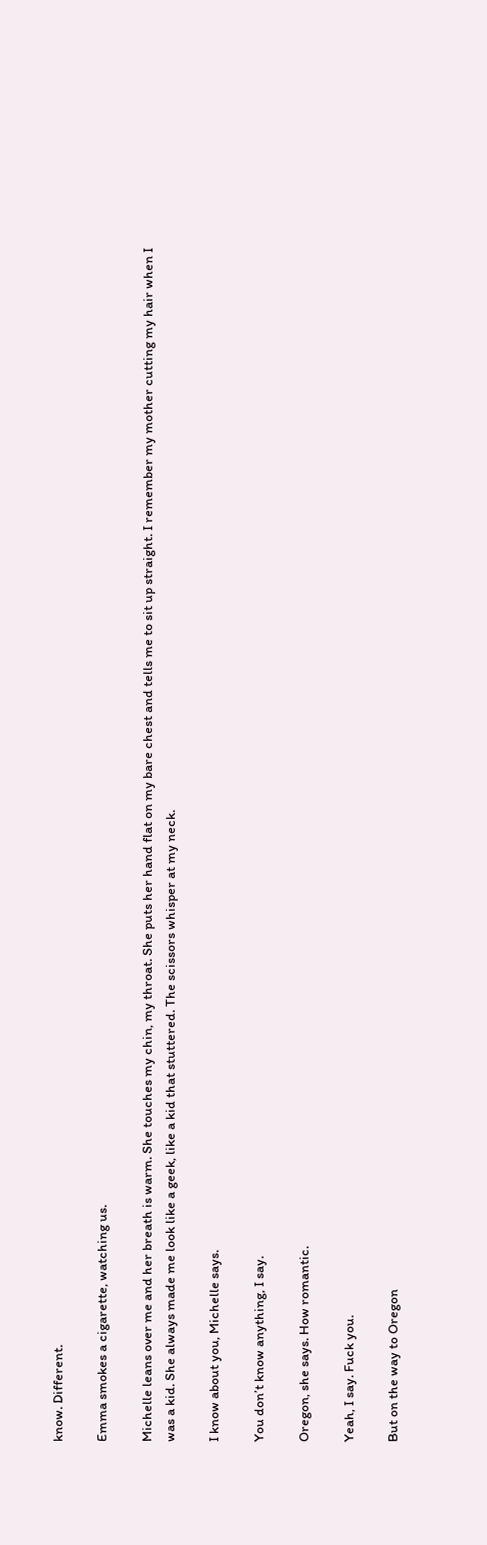know. Different.

Emma smokes a cigarette, watching us.

Michelle leans over me and her breath is warm. She touches my chin, my throat. She puts her hand flat on my bare chest and tells me to sit up straight. I remember my mother cutting my hair when I was a kid. She always made me look like a geek, like a kid that stuttered. The scissors whisper at my neck.

I know about you, Michelle says.

You don’t know anything, I say.

Oregon, she says. How romantic.

Yeah, I say. Fuck you.

But on the way to Oregon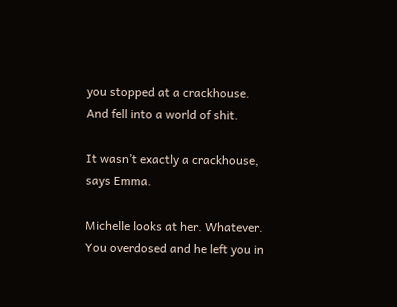you stopped at a crackhouse. And fell into a world of shit.

It wasn’t exactly a crackhouse, says Emma.

Michelle looks at her. Whatever. You overdosed and he left you in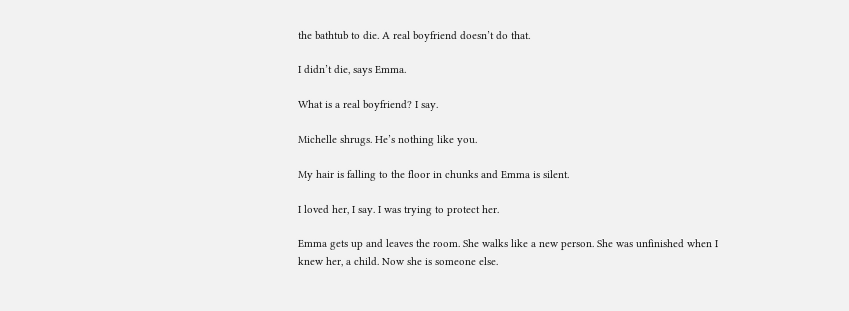the bathtub to die. A real boyfriend doesn’t do that.

I didn’t die, says Emma.

What is a real boyfriend? I say.

Michelle shrugs. He’s nothing like you.

My hair is falling to the floor in chunks and Emma is silent.

I loved her, I say. I was trying to protect her.

Emma gets up and leaves the room. She walks like a new person. She was unfinished when I knew her, a child. Now she is someone else.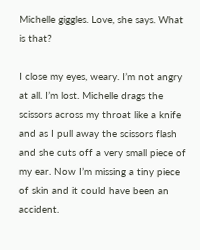Michelle giggles. Love, she says. What is that?

I close my eyes, weary. I’m not angry at all. I’m lost. Michelle drags the scissors across my throat like a knife and as I pull away the scissors flash and she cuts off a very small piece of my ear. Now I’m missing a tiny piece of skin and it could have been an accident.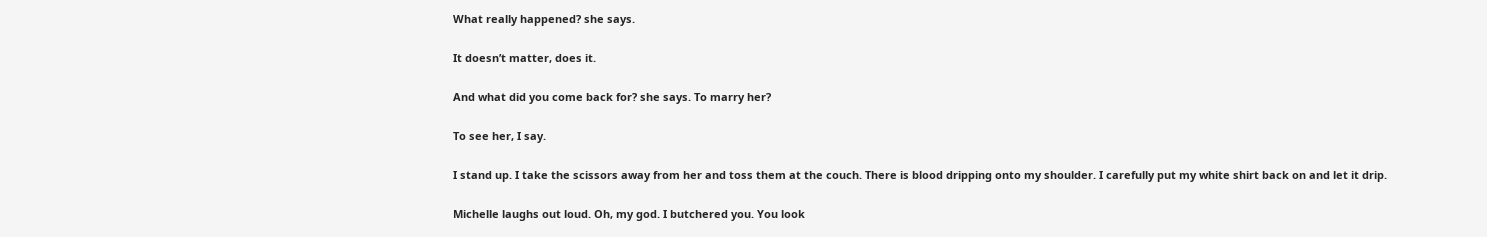What really happened? she says.

It doesn’t matter, does it.

And what did you come back for? she says. To marry her?

To see her, I say.

I stand up. I take the scissors away from her and toss them at the couch. There is blood dripping onto my shoulder. I carefully put my white shirt back on and let it drip.

Michelle laughs out loud. Oh, my god. I butchered you. You look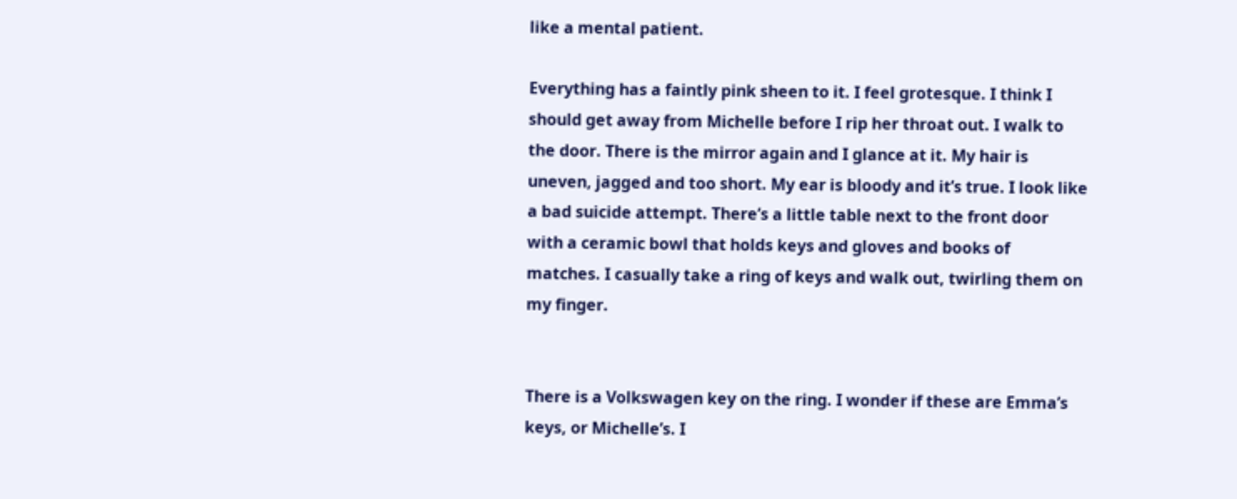like a mental patient.

Everything has a faintly pink sheen to it. I feel grotesque. I think I should get away from Michelle before I rip her throat out. I walk to the door. There is the mirror again and I glance at it. My hair is uneven, jagged and too short. My ear is bloody and it’s true. I look like a bad suicide attempt. There’s a little table next to the front door with a ceramic bowl that holds keys and gloves and books of matches. I casually take a ring of keys and walk out, twirling them on my finger.


There is a Volkswagen key on the ring. I wonder if these are Emma’s keys, or Michelle’s. I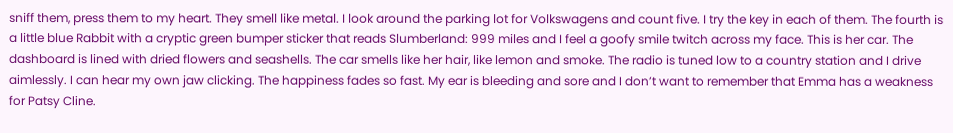sniff them, press them to my heart. They smell like metal. I look around the parking lot for Volkswagens and count five. I try the key in each of them. The fourth is a little blue Rabbit with a cryptic green bumper sticker that reads Slumberland: 999 miles and I feel a goofy smile twitch across my face. This is her car. The dashboard is lined with dried flowers and seashells. The car smells like her hair, like lemon and smoke. The radio is tuned low to a country station and I drive aimlessly. I can hear my own jaw clicking. The happiness fades so fast. My ear is bleeding and sore and I don’t want to remember that Emma has a weakness for Patsy Cline.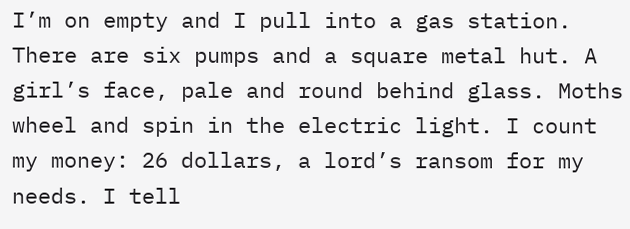I’m on empty and I pull into a gas station. There are six pumps and a square metal hut. A girl’s face, pale and round behind glass. Moths wheel and spin in the electric light. I count my money: 26 dollars, a lord’s ransom for my needs. I tell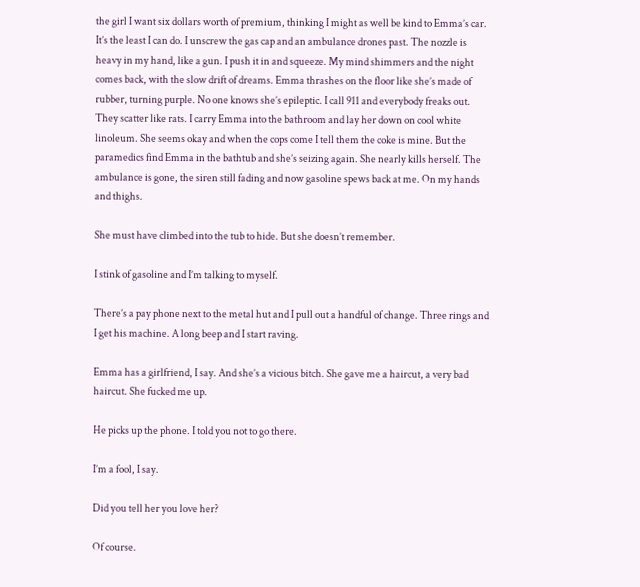the girl I want six dollars worth of premium, thinking I might as well be kind to Emma’s car. It’s the least I can do. I unscrew the gas cap and an ambulance drones past. The nozzle is heavy in my hand, like a gun. I push it in and squeeze. My mind shimmers and the night comes back, with the slow drift of dreams. Emma thrashes on the floor like she’s made of rubber, turning purple. No one knows she’s epileptic. I call 911 and everybody freaks out. They scatter like rats. I carry Emma into the bathroom and lay her down on cool white linoleum. She seems okay and when the cops come I tell them the coke is mine. But the paramedics find Emma in the bathtub and she’s seizing again. She nearly kills herself. The ambulance is gone, the siren still fading and now gasoline spews back at me. On my hands and thighs.

She must have climbed into the tub to hide. But she doesn’t remember.

I stink of gasoline and I’m talking to myself.

There’s a pay phone next to the metal hut and I pull out a handful of change. Three rings and I get his machine. A long beep and I start raving.

Emma has a girlfriend, I say. And she’s a vicious bitch. She gave me a haircut, a very bad haircut. She fucked me up.

He picks up the phone. I told you not to go there.

I’m a fool, I say.

Did you tell her you love her?

Of course.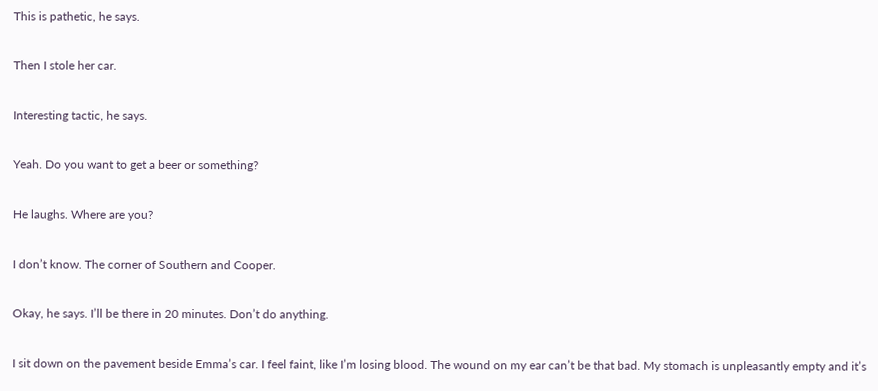This is pathetic, he says.

Then I stole her car.

Interesting tactic, he says.

Yeah. Do you want to get a beer or something?

He laughs. Where are you?

I don’t know. The corner of Southern and Cooper.

Okay, he says. I’ll be there in 20 minutes. Don’t do anything.

I sit down on the pavement beside Emma’s car. I feel faint, like I’m losing blood. The wound on my ear can’t be that bad. My stomach is unpleasantly empty and it’s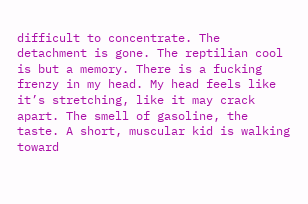difficult to concentrate. The detachment is gone. The reptilian cool is but a memory. There is a fucking frenzy in my head. My head feels like it’s stretching, like it may crack apart. The smell of gasoline, the taste. A short, muscular kid is walking toward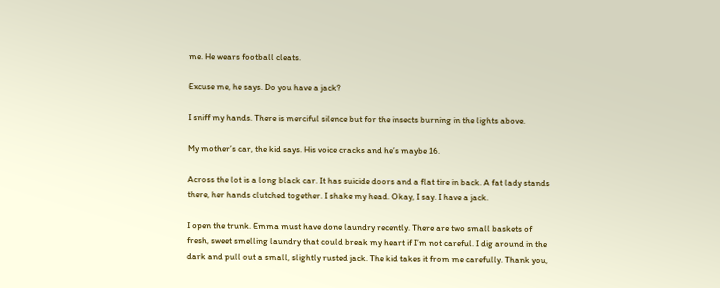me. He wears football cleats.

Excuse me, he says. Do you have a jack?

I sniff my hands. There is merciful silence but for the insects burning in the lights above.

My mother’s car, the kid says. His voice cracks and he’s maybe 16.

Across the lot is a long black car. It has suicide doors and a flat tire in back. A fat lady stands there, her hands clutched together. I shake my head. Okay, I say. I have a jack.

I open the trunk. Emma must have done laundry recently. There are two small baskets of fresh, sweet smelling laundry that could break my heart if I’m not careful. I dig around in the dark and pull out a small, slightly rusted jack. The kid takes it from me carefully. Thank you,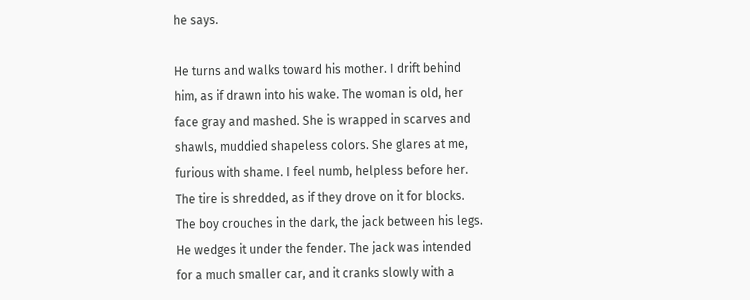he says.

He turns and walks toward his mother. I drift behind him, as if drawn into his wake. The woman is old, her face gray and mashed. She is wrapped in scarves and shawls, muddied shapeless colors. She glares at me, furious with shame. I feel numb, helpless before her. The tire is shredded, as if they drove on it for blocks. The boy crouches in the dark, the jack between his legs. He wedges it under the fender. The jack was intended for a much smaller car, and it cranks slowly with a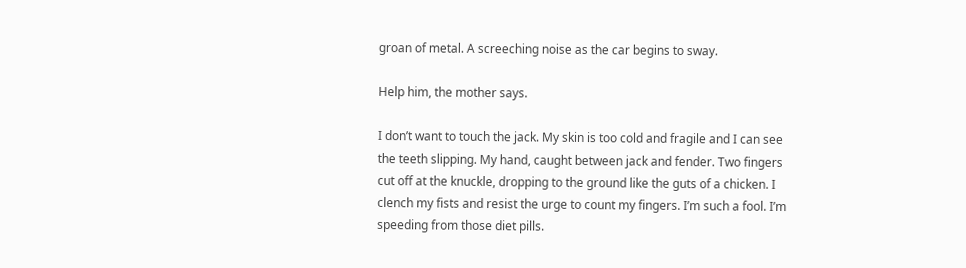groan of metal. A screeching noise as the car begins to sway.

Help him, the mother says.

I don’t want to touch the jack. My skin is too cold and fragile and I can see the teeth slipping. My hand, caught between jack and fender. Two fingers cut off at the knuckle, dropping to the ground like the guts of a chicken. I clench my fists and resist the urge to count my fingers. I’m such a fool. I’m speeding from those diet pills.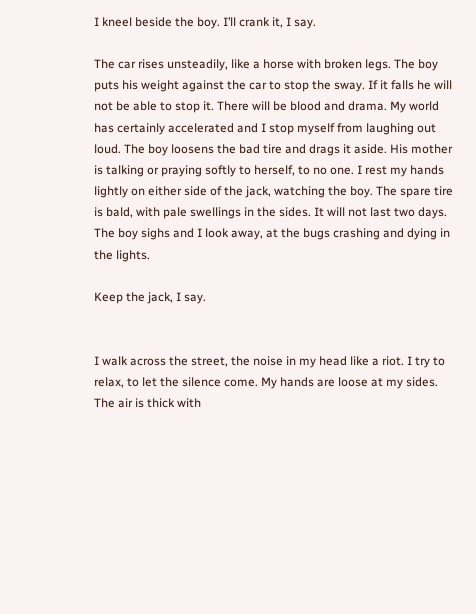I kneel beside the boy. I’ll crank it, I say.

The car rises unsteadily, like a horse with broken legs. The boy puts his weight against the car to stop the sway. If it falls he will not be able to stop it. There will be blood and drama. My world has certainly accelerated and I stop myself from laughing out loud. The boy loosens the bad tire and drags it aside. His mother is talking or praying softly to herself, to no one. I rest my hands lightly on either side of the jack, watching the boy. The spare tire is bald, with pale swellings in the sides. It will not last two days. The boy sighs and I look away, at the bugs crashing and dying in the lights.

Keep the jack, I say.


I walk across the street, the noise in my head like a riot. I try to relax, to let the silence come. My hands are loose at my sides. The air is thick with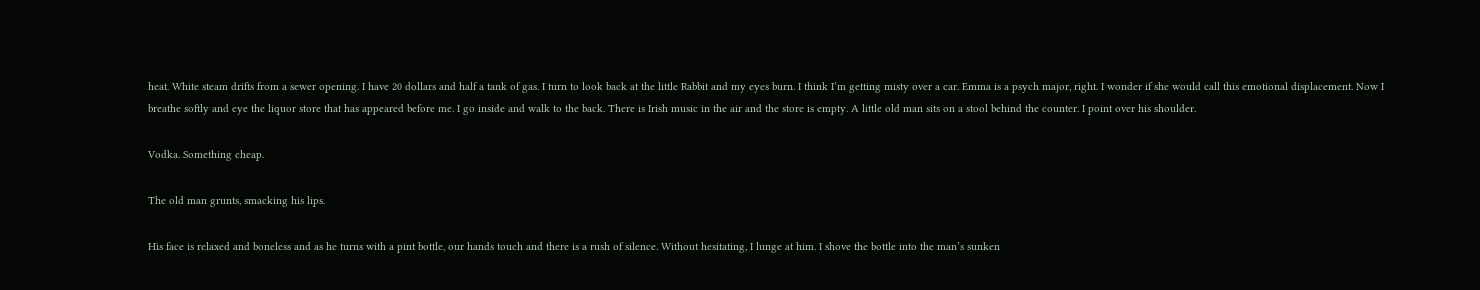heat. White steam drifts from a sewer opening. I have 20 dollars and half a tank of gas. I turn to look back at the little Rabbit and my eyes burn. I think I’m getting misty over a car. Emma is a psych major, right. I wonder if she would call this emotional displacement. Now I breathe softly and eye the liquor store that has appeared before me. I go inside and walk to the back. There is Irish music in the air and the store is empty. A little old man sits on a stool behind the counter. I point over his shoulder.

Vodka. Something cheap.

The old man grunts, smacking his lips.

His face is relaxed and boneless and as he turns with a pint bottle, our hands touch and there is a rush of silence. Without hesitating, I lunge at him. I shove the bottle into the man’s sunken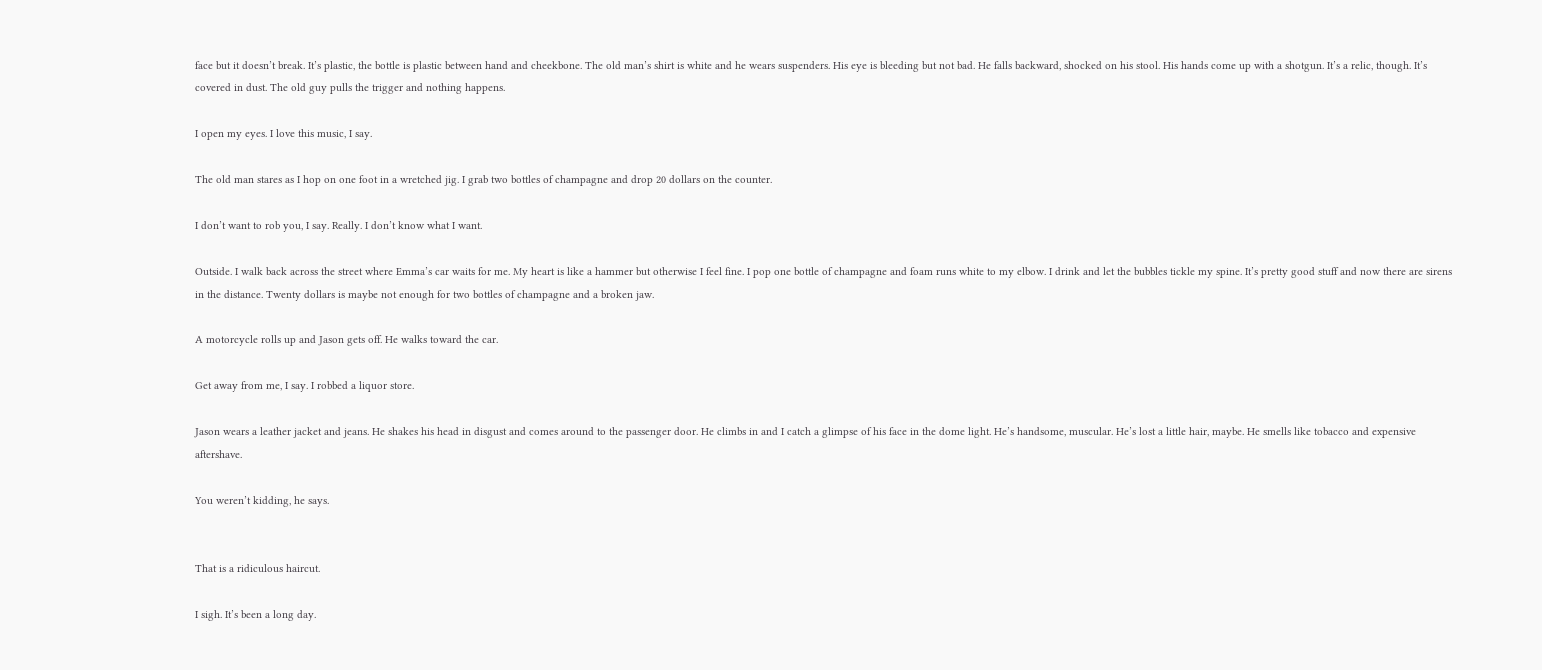face but it doesn’t break. It’s plastic, the bottle is plastic between hand and cheekbone. The old man’s shirt is white and he wears suspenders. His eye is bleeding but not bad. He falls backward, shocked on his stool. His hands come up with a shotgun. It’s a relic, though. It’s covered in dust. The old guy pulls the trigger and nothing happens.

I open my eyes. I love this music, I say.

The old man stares as I hop on one foot in a wretched jig. I grab two bottles of champagne and drop 20 dollars on the counter.

I don’t want to rob you, I say. Really. I don’t know what I want.

Outside. I walk back across the street where Emma’s car waits for me. My heart is like a hammer but otherwise I feel fine. I pop one bottle of champagne and foam runs white to my elbow. I drink and let the bubbles tickle my spine. It’s pretty good stuff and now there are sirens in the distance. Twenty dollars is maybe not enough for two bottles of champagne and a broken jaw.

A motorcycle rolls up and Jason gets off. He walks toward the car.

Get away from me, I say. I robbed a liquor store.

Jason wears a leather jacket and jeans. He shakes his head in disgust and comes around to the passenger door. He climbs in and I catch a glimpse of his face in the dome light. He’s handsome, muscular. He’s lost a little hair, maybe. He smells like tobacco and expensive aftershave.

You weren’t kidding, he says.


That is a ridiculous haircut.

I sigh. It’s been a long day.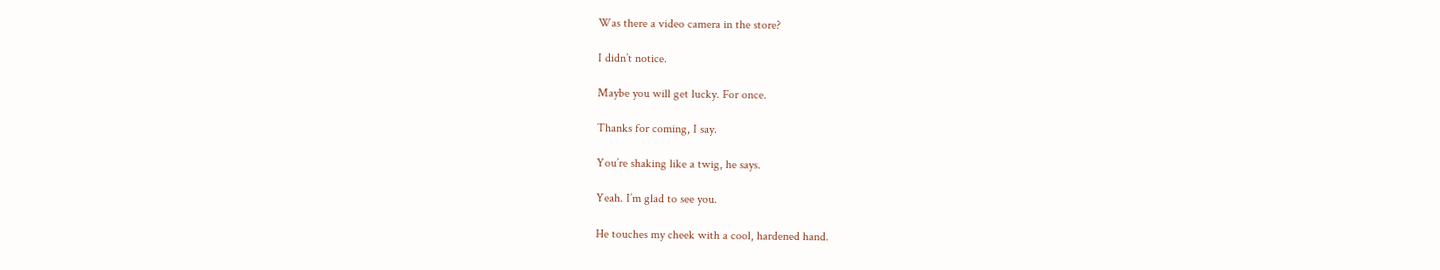Was there a video camera in the store?

I didn’t notice.

Maybe you will get lucky. For once.

Thanks for coming, I say.

You’re shaking like a twig, he says.

Yeah. I’m glad to see you.

He touches my cheek with a cool, hardened hand.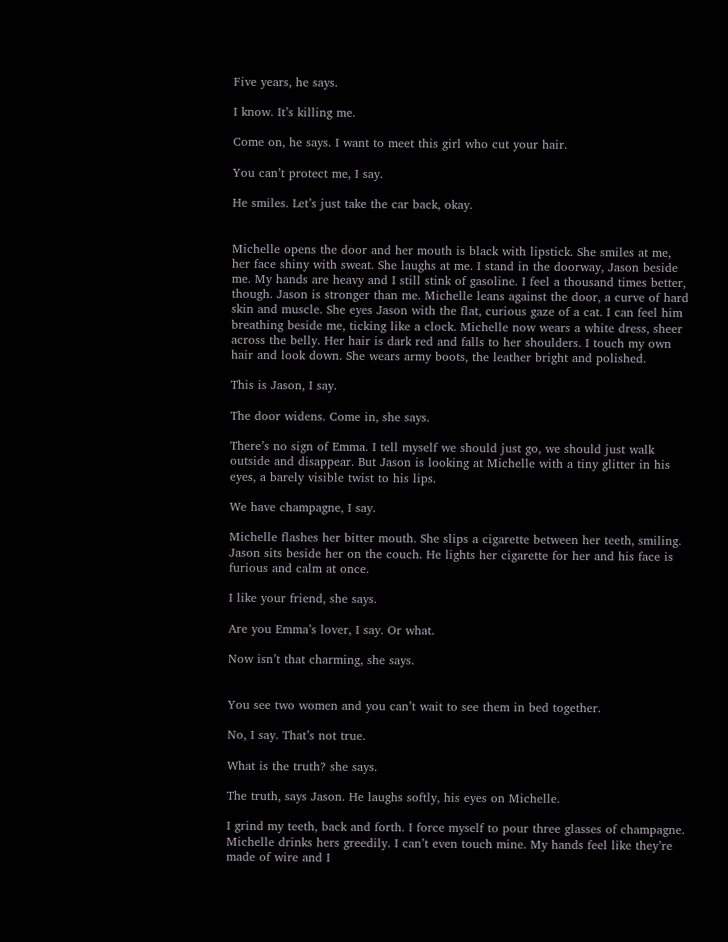Five years, he says.

I know. It’s killing me.

Come on, he says. I want to meet this girl who cut your hair.

You can’t protect me, I say.

He smiles. Let’s just take the car back, okay.


Michelle opens the door and her mouth is black with lipstick. She smiles at me, her face shiny with sweat. She laughs at me. I stand in the doorway, Jason beside me. My hands are heavy and I still stink of gasoline. I feel a thousand times better, though. Jason is stronger than me. Michelle leans against the door, a curve of hard skin and muscle. She eyes Jason with the flat, curious gaze of a cat. I can feel him breathing beside me, ticking like a clock. Michelle now wears a white dress, sheer across the belly. Her hair is dark red and falls to her shoulders. I touch my own hair and look down. She wears army boots, the leather bright and polished.

This is Jason, I say.

The door widens. Come in, she says.

There’s no sign of Emma. I tell myself we should just go, we should just walk outside and disappear. But Jason is looking at Michelle with a tiny glitter in his eyes, a barely visible twist to his lips.

We have champagne, I say.

Michelle flashes her bitter mouth. She slips a cigarette between her teeth, smiling. Jason sits beside her on the couch. He lights her cigarette for her and his face is furious and calm at once.

I like your friend, she says.

Are you Emma’s lover, I say. Or what.

Now isn’t that charming, she says.


You see two women and you can’t wait to see them in bed together.

No, I say. That’s not true.

What is the truth? she says.

The truth, says Jason. He laughs softly, his eyes on Michelle.

I grind my teeth, back and forth. I force myself to pour three glasses of champagne. Michelle drinks hers greedily. I can’t even touch mine. My hands feel like they’re made of wire and I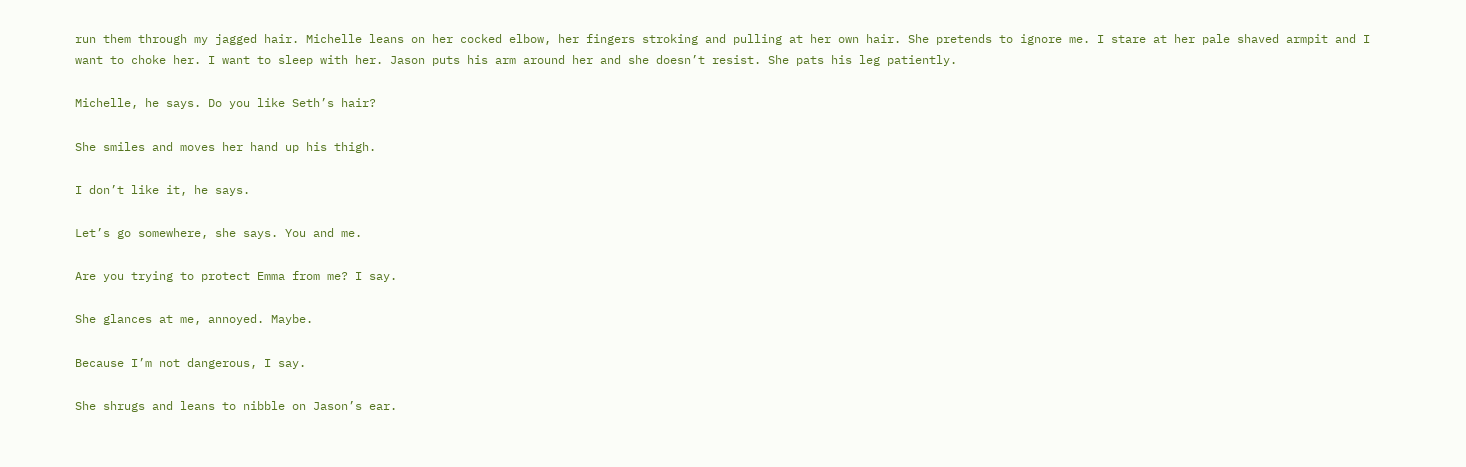run them through my jagged hair. Michelle leans on her cocked elbow, her fingers stroking and pulling at her own hair. She pretends to ignore me. I stare at her pale shaved armpit and I want to choke her. I want to sleep with her. Jason puts his arm around her and she doesn’t resist. She pats his leg patiently.

Michelle, he says. Do you like Seth’s hair?

She smiles and moves her hand up his thigh.

I don’t like it, he says.

Let’s go somewhere, she says. You and me.

Are you trying to protect Emma from me? I say.

She glances at me, annoyed. Maybe.

Because I’m not dangerous, I say.

She shrugs and leans to nibble on Jason’s ear.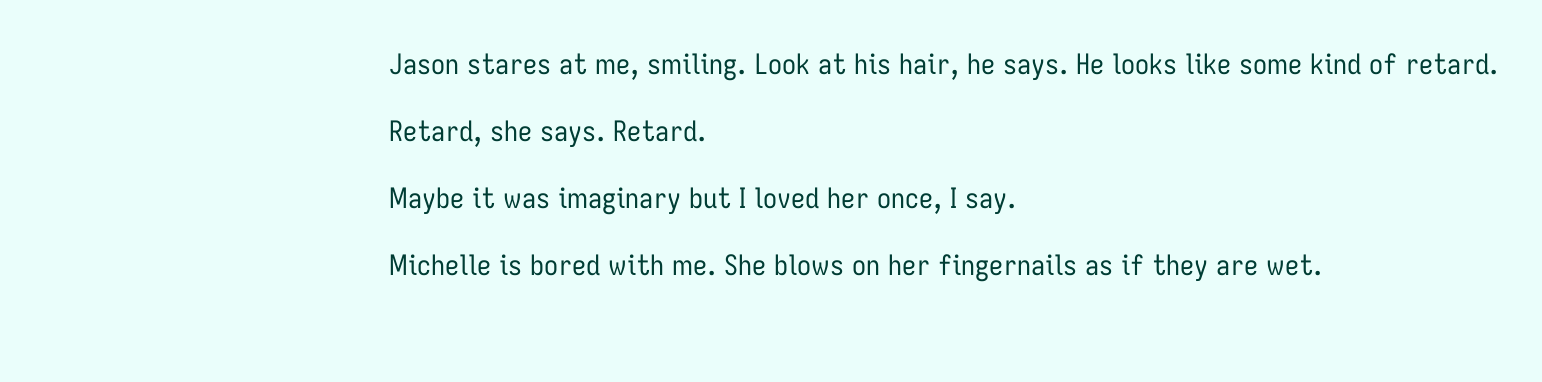Jason stares at me, smiling. Look at his hair, he says. He looks like some kind of retard.

Retard, she says. Retard.

Maybe it was imaginary but I loved her once, I say.

Michelle is bored with me. She blows on her fingernails as if they are wet.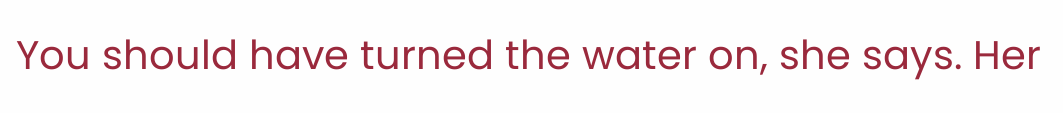You should have turned the water on, she says. Her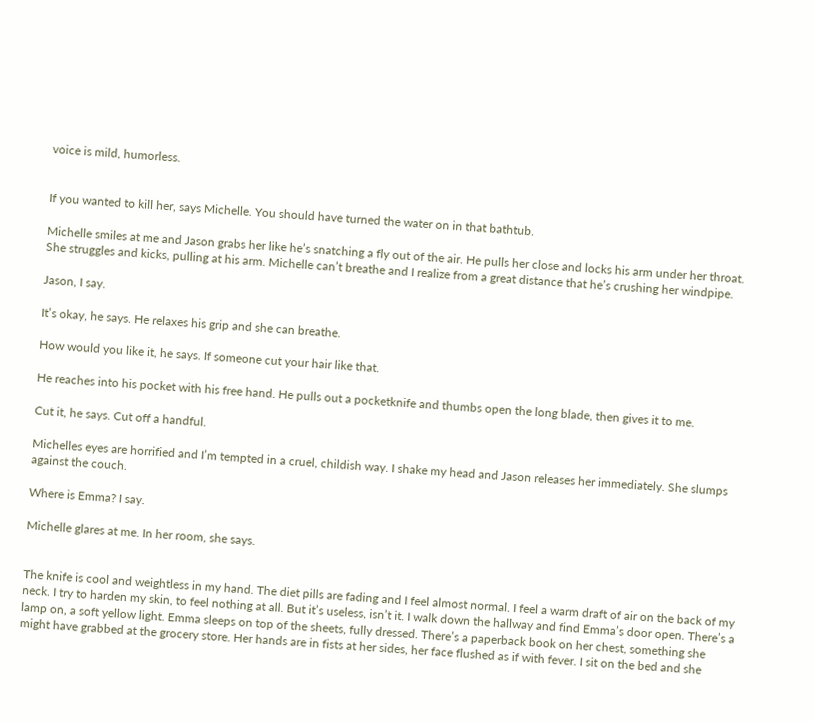voice is mild, humorless.


If you wanted to kill her, says Michelle. You should have turned the water on in that bathtub.

Michelle smiles at me and Jason grabs her like he’s snatching a fly out of the air. He pulls her close and locks his arm under her throat. She struggles and kicks, pulling at his arm. Michelle can’t breathe and I realize from a great distance that he’s crushing her windpipe.

Jason, I say.

It’s okay, he says. He relaxes his grip and she can breathe.

How would you like it, he says. If someone cut your hair like that.

He reaches into his pocket with his free hand. He pulls out a pocketknife and thumbs open the long blade, then gives it to me.

Cut it, he says. Cut off a handful.

Michelles eyes are horrified and I’m tempted in a cruel, childish way. I shake my head and Jason releases her immediately. She slumps against the couch.

Where is Emma? I say.

Michelle glares at me. In her room, she says.


The knife is cool and weightless in my hand. The diet pills are fading and I feel almost normal. I feel a warm draft of air on the back of my neck. I try to harden my skin, to feel nothing at all. But it’s useless, isn’t it. I walk down the hallway and find Emma’s door open. There’s a lamp on, a soft yellow light. Emma sleeps on top of the sheets, fully dressed. There’s a paperback book on her chest, something she might have grabbed at the grocery store. Her hands are in fists at her sides, her face flushed as if with fever. I sit on the bed and she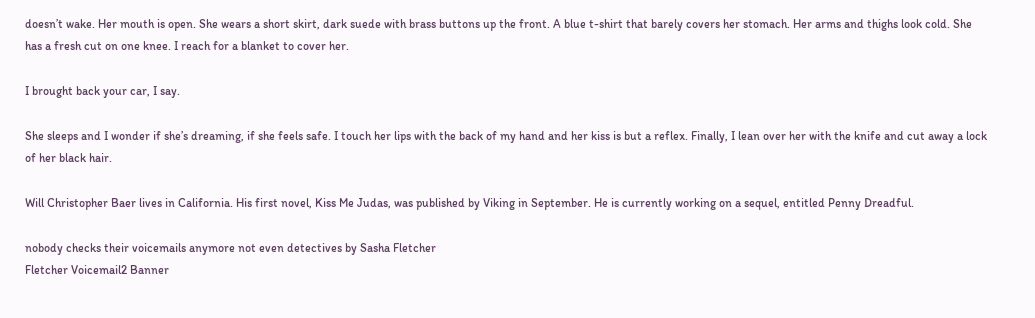doesn’t wake. Her mouth is open. She wears a short skirt, dark suede with brass buttons up the front. A blue t-shirt that barely covers her stomach. Her arms and thighs look cold. She has a fresh cut on one knee. I reach for a blanket to cover her.

I brought back your car, I say.

She sleeps and I wonder if she’s dreaming, if she feels safe. I touch her lips with the back of my hand and her kiss is but a reflex. Finally, I lean over her with the knife and cut away a lock of her black hair.

Will Christopher Baer lives in California. His first novel, Kiss Me Judas, was published by Viking in September. He is currently working on a sequel, entitled Penny Dreadful.

nobody checks their voicemails anymore not even detectives by Sasha Fletcher
Fletcher Voicemail2 Banner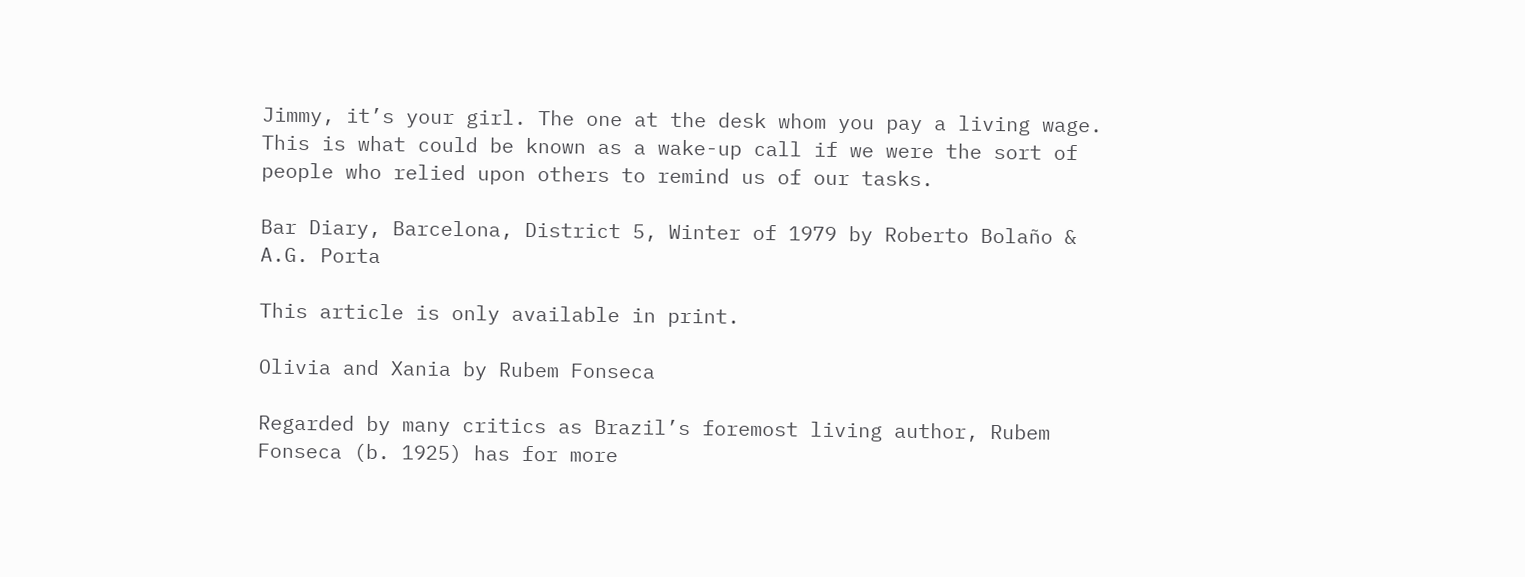Jimmy, it’s your girl. The one at the desk whom you pay a living wage. This is what could be known as a wake-up call if we were the sort of people who relied upon others to remind us of our tasks.

Bar Diary, Barcelona, District 5, Winter of 1979 by Roberto Bolaño & A.G. Porta

This article is only available in print.

Olivia and Xania by Rubem Fonseca

Regarded by many critics as Brazil’s foremost living author, Rubem Fonseca (b. 1925) has for more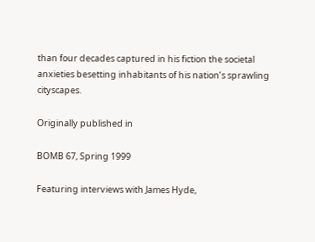than four decades captured in his fiction the societal anxieties besetting inhabitants of his nation’s sprawling cityscapes.

Originally published in

BOMB 67, Spring 1999

Featuring interviews with James Hyde,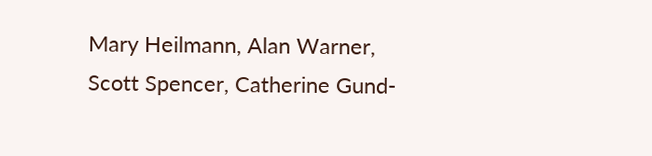Mary Heilmann, Alan Warner, Scott Spencer, Catherine Gund-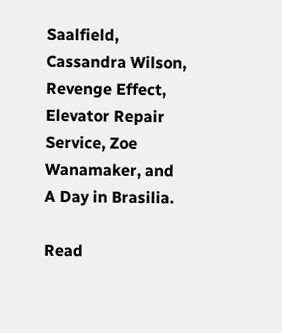Saalfield, Cassandra Wilson, Revenge Effect, Elevator Repair Service, Zoe Wanamaker, and A Day in Brasilia.

Read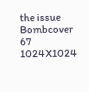the issue
Bombcover 67 1024X1024